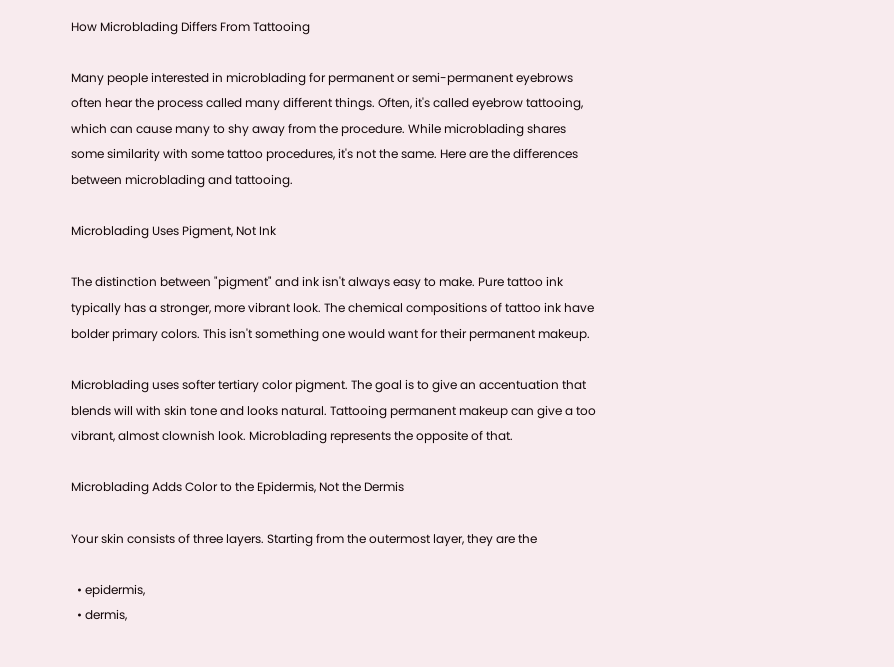How Microblading Differs From Tattooing

Many people interested in microblading for permanent or semi-permanent eyebrows often hear the process called many different things. Often, it's called eyebrow tattooing, which can cause many to shy away from the procedure. While microblading shares some similarity with some tattoo procedures, it's not the same. Here are the differences between microblading and tattooing.

Microblading Uses Pigment, Not Ink

The distinction between "pigment" and ink isn't always easy to make. Pure tattoo ink typically has a stronger, more vibrant look. The chemical compositions of tattoo ink have bolder primary colors. This isn't something one would want for their permanent makeup.

Microblading uses softer tertiary color pigment. The goal is to give an accentuation that blends will with skin tone and looks natural. Tattooing permanent makeup can give a too vibrant, almost clownish look. Microblading represents the opposite of that.

Microblading Adds Color to the Epidermis, Not the Dermis

Your skin consists of three layers. Starting from the outermost layer, they are the

  • epidermis,
  • dermis,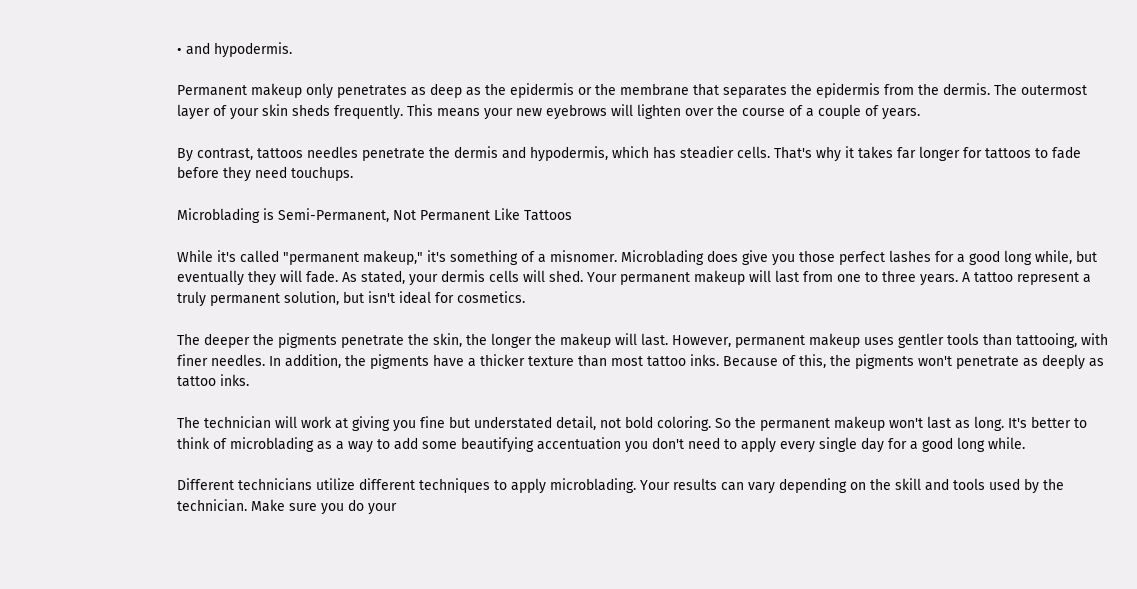• and hypodermis.

Permanent makeup only penetrates as deep as the epidermis or the membrane that separates the epidermis from the dermis. The outermost layer of your skin sheds frequently. This means your new eyebrows will lighten over the course of a couple of years.

By contrast, tattoos needles penetrate the dermis and hypodermis, which has steadier cells. That's why it takes far longer for tattoos to fade before they need touchups.

Microblading is Semi-Permanent, Not Permanent Like Tattoos

While it's called "permanent makeup," it's something of a misnomer. Microblading does give you those perfect lashes for a good long while, but eventually they will fade. As stated, your dermis cells will shed. Your permanent makeup will last from one to three years. A tattoo represent a truly permanent solution, but isn't ideal for cosmetics.

The deeper the pigments penetrate the skin, the longer the makeup will last. However, permanent makeup uses gentler tools than tattooing, with finer needles. In addition, the pigments have a thicker texture than most tattoo inks. Because of this, the pigments won't penetrate as deeply as tattoo inks.

The technician will work at giving you fine but understated detail, not bold coloring. So the permanent makeup won't last as long. It's better to think of microblading as a way to add some beautifying accentuation you don't need to apply every single day for a good long while.

Different technicians utilize different techniques to apply microblading. Your results can vary depending on the skill and tools used by the technician. Make sure you do your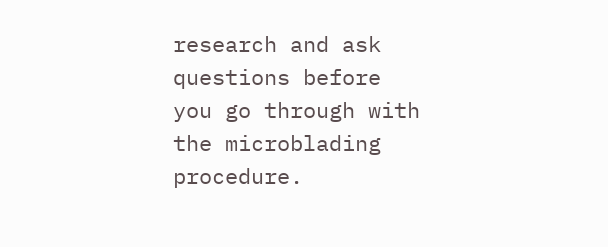research and ask questions before you go through with the microblading procedure.